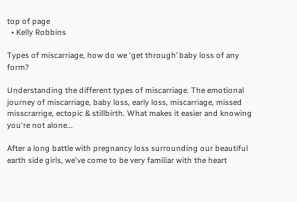top of page
  • Kelly Robbins

Types of miscarriage, how do we ‘get through’ baby loss of any form?

Understanding the different types of miscarriage. The emotional journey of miscarriage, baby loss, early loss, miscarriage, missed misscrarrige, ectopic & stillbirth. What makes it easier and knowing you're not alone...

After a long battle with pregnancy loss surrounding our beautiful earth side girls, we've come to be very familiar with the heart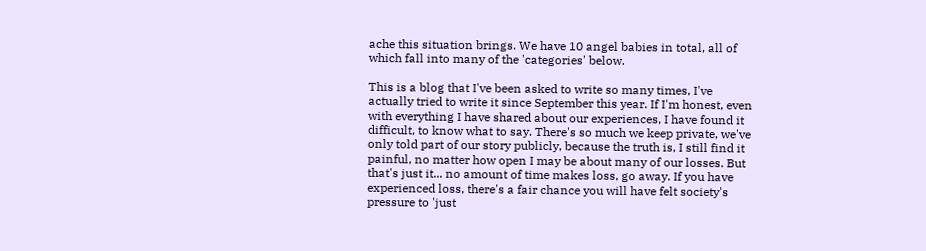ache this situation brings. We have 10 angel babies in total, all of which fall into many of the 'categories' below.

This is a blog that I've been asked to write so many times, I've actually tried to write it since September this year. If I'm honest, even with everything I have shared about our experiences, I have found it difficult, to know what to say. There's so much we keep private, we've only told part of our story publicly, because the truth is, I still find it painful, no matter how open I may be about many of our losses. But that's just it... no amount of time makes loss, go away. If you have experienced loss, there's a fair chance you will have felt society's pressure to 'just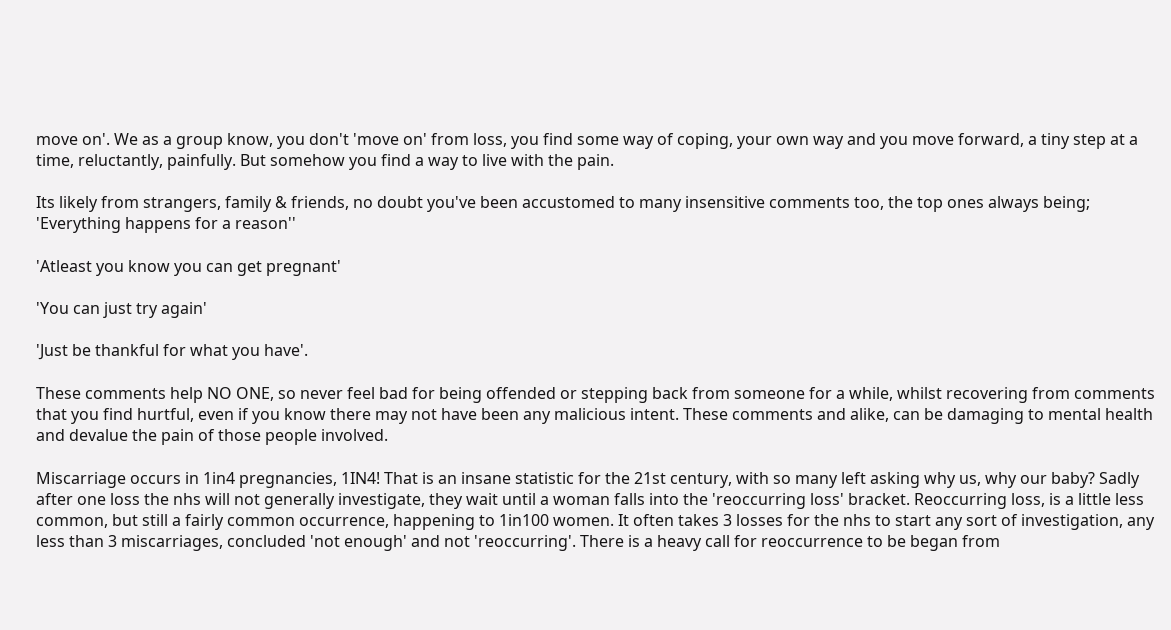move on'. We as a group know, you don't 'move on' from loss, you find some way of coping, your own way and you move forward, a tiny step at a time, reluctantly, painfully. But somehow you find a way to live with the pain.

Its likely from strangers, family & friends, no doubt you've been accustomed to many insensitive comments too, the top ones always being; 'Everything happens for a reason''

'Atleast you know you can get pregnant'

'You can just try again'

'Just be thankful for what you have'.

These comments help NO ONE, so never feel bad for being offended or stepping back from someone for a while, whilst recovering from comments that you find hurtful, even if you know there may not have been any malicious intent. These comments and alike, can be damaging to mental health and devalue the pain of those people involved.

Miscarriage occurs in 1in4 pregnancies, 1IN4! That is an insane statistic for the 21st century, with so many left asking why us, why our baby? Sadly after one loss the nhs will not generally investigate, they wait until a woman falls into the 'reoccurring loss' bracket. Reoccurring loss, is a little less common, but still a fairly common occurrence, happening to 1in100 women. It often takes 3 losses for the nhs to start any sort of investigation, any less than 3 miscarriages, concluded 'not enough' and not 'reoccurring'. There is a heavy call for reoccurrence to be began from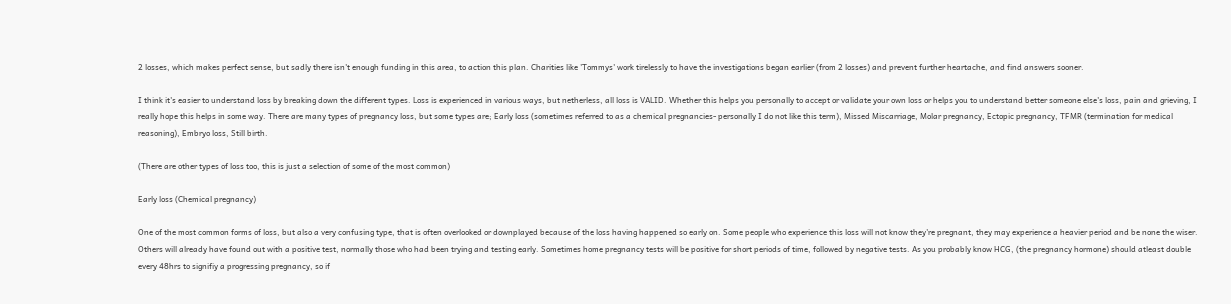2 losses, which makes perfect sense, but sadly there isn't enough funding in this area, to action this plan. Charities like 'Tommys' work tirelessly to have the investigations began earlier (from 2 losses) and prevent further heartache, and find answers sooner.

I think it's easier to understand loss by breaking down the different types. Loss is experienced in various ways, but netherless, all loss is VALID. Whether this helps you personally to accept or validate your own loss or helps you to understand better someone else's loss, pain and grieving, I really hope this helps in some way. There are many types of pregnancy loss, but some types are; Early loss (sometimes referred to as a chemical pregnancies- personally I do not like this term), Missed Miscarriage, Molar pregnancy, Ectopic pregnancy, TFMR (termination for medical reasoning), Embryo loss, Still birth.

(There are other types of loss too, this is just a selection of some of the most common)

Early loss (Chemical pregnancy)

One of the most common forms of loss, but also a very confusing type, that is often overlooked or downplayed because of the loss having happened so early on. Some people who experience this loss will not know they're pregnant, they may experience a heavier period and be none the wiser. Others will already have found out with a positive test, normally those who had been trying and testing early. Sometimes home pregnancy tests will be positive for short periods of time, followed by negative tests. As you probably know HCG, (the pregnancy hormone) should atleast double every 48hrs to signifiy a progressing pregnancy, so if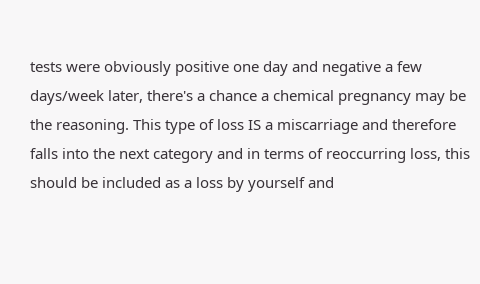tests were obviously positive one day and negative a few days/week later, there's a chance a chemical pregnancy may be the reasoning. This type of loss IS a miscarriage and therefore falls into the next category and in terms of reoccurring loss, this should be included as a loss by yourself and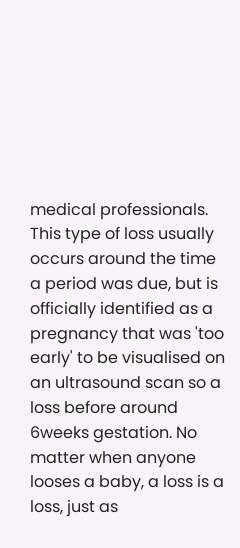medical professionals. This type of loss usually occurs around the time a period was due, but is officially identified as a pregnancy that was 'too early' to be visualised on an ultrasound scan so a loss before around 6weeks gestation. No matter when anyone looses a baby, a loss is a loss, just as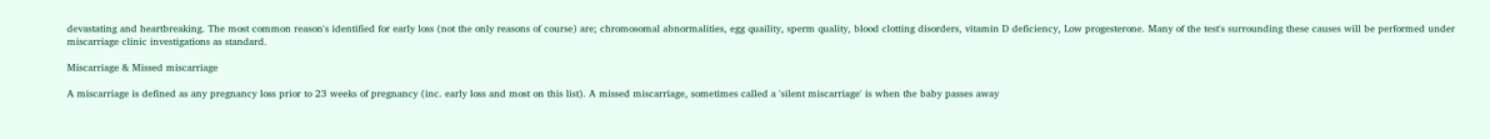devastating and heartbreaking. The most common reason's identified for early loss (not the only reasons of course) are; chromosomal abnormalities, egg quaility, sperm quality, blood clotting disorders, vitamin D deficiency, Low progesterone. Many of the test's surrounding these causes will be performed under miscarriage clinic investigations as standard.

Miscarriage & Missed miscarriage

A miscarriage is defined as any pregnancy loss prior to 23 weeks of pregnancy (inc. early loss and most on this list). A missed miscarriage, sometimes called a 'silent miscarriage' is when the baby passes away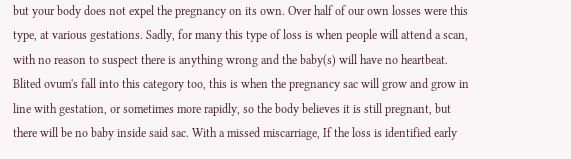but your body does not expel the pregnancy on its own. Over half of our own losses were this type, at various gestations. Sadly, for many this type of loss is when people will attend a scan, with no reason to suspect there is anything wrong and the baby(s) will have no heartbeat. Blited ovum's fall into this category too, this is when the pregnancy sac will grow and grow in line with gestation, or sometimes more rapidly, so the body believes it is still pregnant, but there will be no baby inside said sac. With a missed miscarriage, If the loss is identified early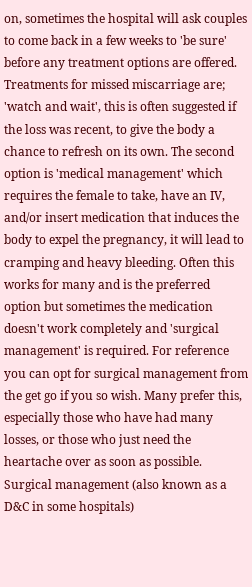on, sometimes the hospital will ask couples to come back in a few weeks to 'be sure' before any treatment options are offered. Treatments for missed miscarriage are; 'watch and wait', this is often suggested if the loss was recent, to give the body a chance to refresh on its own. The second option is 'medical management' which requires the female to take, have an IV, and/or insert medication that induces the body to expel the pregnancy, it will lead to cramping and heavy bleeding. Often this works for many and is the preferred option but sometimes the medication doesn't work completely and 'surgical management' is required. For reference you can opt for surgical management from the get go if you so wish. Many prefer this, especially those who have had many losses, or those who just need the heartache over as soon as possible. Surgical management (also known as a D&C in some hospitals)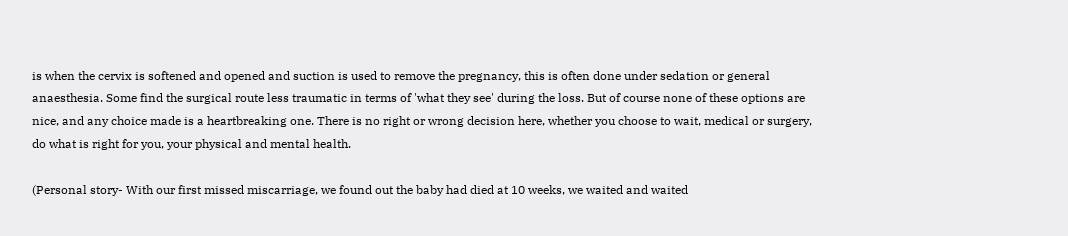is when the cervix is softened and opened and suction is used to remove the pregnancy, this is often done under sedation or general anaesthesia. Some find the surgical route less traumatic in terms of 'what they see' during the loss. But of course none of these options are nice, and any choice made is a heartbreaking one. There is no right or wrong decision here, whether you choose to wait, medical or surgery, do what is right for you, your physical and mental health.

(Personal story- With our first missed miscarriage, we found out the baby had died at 10 weeks, we waited and waited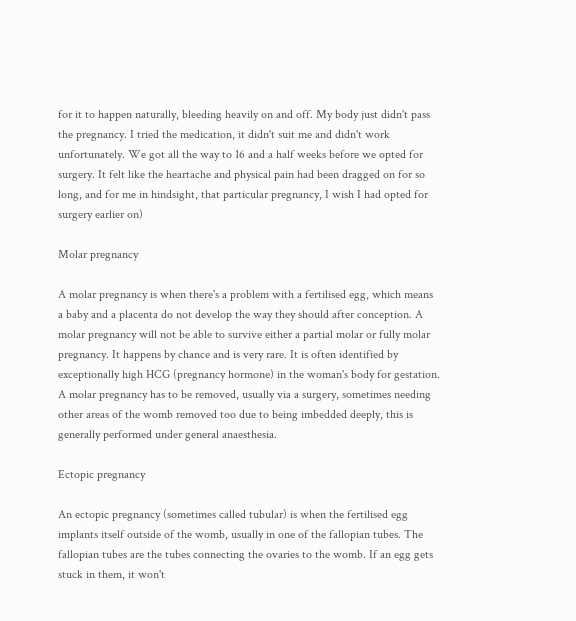for it to happen naturally, bleeding heavily on and off. My body just didn't pass the pregnancy. I tried the medication, it didn't suit me and didn't work unfortunately. We got all the way to 16 and a half weeks before we opted for surgery. It felt like the heartache and physical pain had been dragged on for so long, and for me in hindsight, that particular pregnancy, I wish I had opted for surgery earlier on)

Molar pregnancy

A molar pregnancy is when there's a problem with a fertilised egg, which means a baby and a placenta do not develop the way they should after conception. A molar pregnancy will not be able to survive either a partial molar or fully molar pregnancy. It happens by chance and is very rare. It is often identified by exceptionally high HCG (pregnancy hormone) in the woman's body for gestation. A molar pregnancy has to be removed, usually via a surgery, sometimes needing other areas of the womb removed too due to being imbedded deeply, this is generally performed under general anaesthesia.

Ectopic pregnancy

An ectopic pregnancy (sometimes called tubular) is when the fertilised egg implants itself outside of the womb, usually in one of the fallopian tubes. The fallopian tubes are the tubes connecting the ovaries to the womb. If an egg gets stuck in them, it won't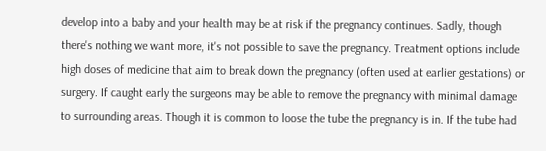develop into a baby and your health may be at risk if the pregnancy continues. Sadly, though there's nothing we want more, it's not possible to save the pregnancy. Treatment options include high doses of medicine that aim to break down the pregnancy (often used at earlier gestations) or surgery. If caught early the surgeons may be able to remove the pregnancy with minimal damage to surrounding areas. Though it is common to loose the tube the pregnancy is in. If the tube had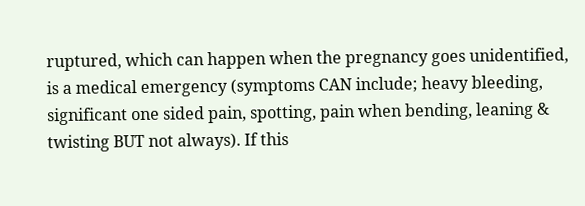ruptured, which can happen when the pregnancy goes unidentified, is a medical emergency (symptoms CAN include; heavy bleeding, significant one sided pain, spotting, pain when bending, leaning & twisting BUT not always). If this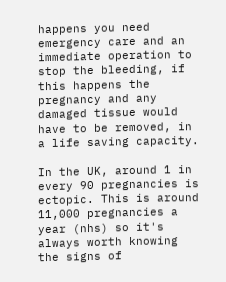happens you need emergency care and an immediate operation to stop the bleeding, if this happens the pregnancy and any damaged tissue would have to be removed, in a life saving capacity.

In the UK, around 1 in every 90 pregnancies is ectopic. This is around 11,000 pregnancies a year (nhs) so it's always worth knowing the signs of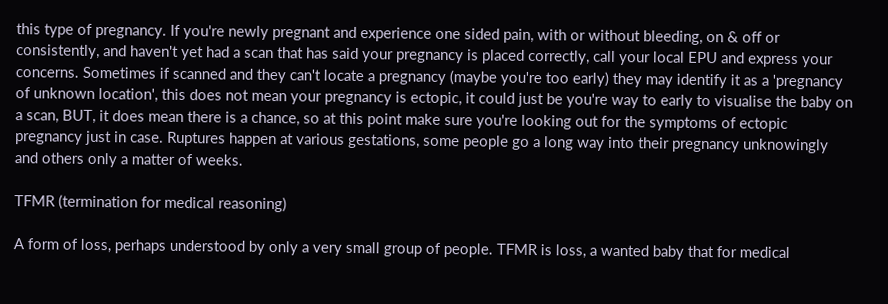this type of pregnancy. If you're newly pregnant and experience one sided pain, with or without bleeding, on & off or consistently, and haven't yet had a scan that has said your pregnancy is placed correctly, call your local EPU and express your concerns. Sometimes if scanned and they can't locate a pregnancy (maybe you're too early) they may identify it as a 'pregnancy of unknown location', this does not mean your pregnancy is ectopic, it could just be you're way to early to visualise the baby on a scan, BUT, it does mean there is a chance, so at this point make sure you're looking out for the symptoms of ectopic pregnancy just in case. Ruptures happen at various gestations, some people go a long way into their pregnancy unknowingly and others only a matter of weeks.

TFMR (termination for medical reasoning)

A form of loss, perhaps understood by only a very small group of people. TFMR is loss, a wanted baby that for medical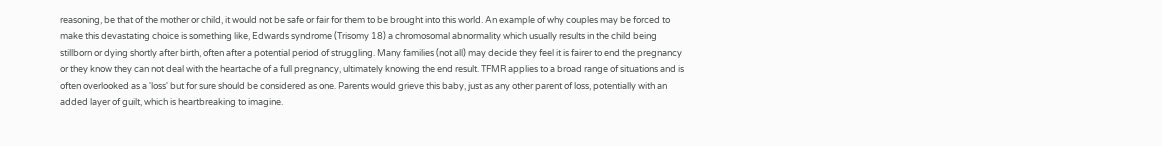reasoning, be that of the mother or child, it would not be safe or fair for them to be brought into this world. An example of why couples may be forced to make this devastating choice is something like, Edwards syndrome (Trisomy 18) a chromosomal abnormality which usually results in the child being stillborn or dying shortly after birth, often after a potential period of struggling. Many families (not all) may decide they feel it is fairer to end the pregnancy or they know they can not deal with the heartache of a full pregnancy, ultimately knowing the end result. TFMR applies to a broad range of situations and is often overlooked as a 'loss' but for sure should be considered as one. Parents would grieve this baby, just as any other parent of loss, potentially with an added layer of guilt, which is heartbreaking to imagine.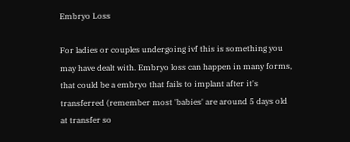Embryo Loss

For ladies or couples undergoing ivf this is something you may have dealt with. Embryo loss can happen in many forms, that could be a embryo that fails to implant after it's transferred (remember most 'babies' are around 5 days old at transfer so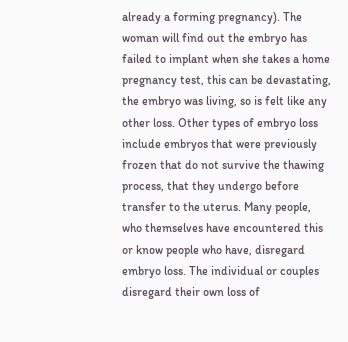already a forming pregnancy). The woman will find out the embryo has failed to implant when she takes a home pregnancy test, this can be devastating, the embryo was living, so is felt like any other loss. Other types of embryo loss include embryos that were previously frozen that do not survive the thawing process, that they undergo before transfer to the uterus. Many people, who themselves have encountered this or know people who have, disregard embryo loss. The individual or couples disregard their own loss of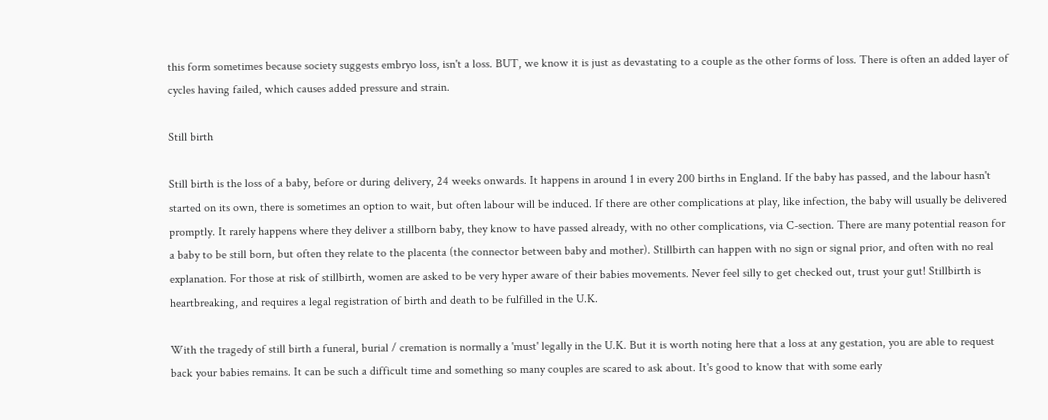this form sometimes because society suggests embryo loss, isn't a loss. BUT, we know it is just as devastating to a couple as the other forms of loss. There is often an added layer of cycles having failed, which causes added pressure and strain.

Still birth

Still birth is the loss of a baby, before or during delivery, 24 weeks onwards. It happens in around 1 in every 200 births in England. If the baby has passed, and the labour hasn't started on its own, there is sometimes an option to wait, but often labour will be induced. If there are other complications at play, like infection, the baby will usually be delivered promptly. It rarely happens where they deliver a stillborn baby, they know to have passed already, with no other complications, via C-section. There are many potential reason for a baby to be still born, but often they relate to the placenta (the connector between baby and mother). Stillbirth can happen with no sign or signal prior, and often with no real explanation. For those at risk of stillbirth, women are asked to be very hyper aware of their babies movements. Never feel silly to get checked out, trust your gut! Stillbirth is heartbreaking, and requires a legal registration of birth and death to be fulfilled in the U.K.

With the tragedy of still birth a funeral, burial / cremation is normally a 'must' legally in the U.K. But it is worth noting here that a loss at any gestation, you are able to request back your babies remains. It can be such a difficult time and something so many couples are scared to ask about. It's good to know that with some early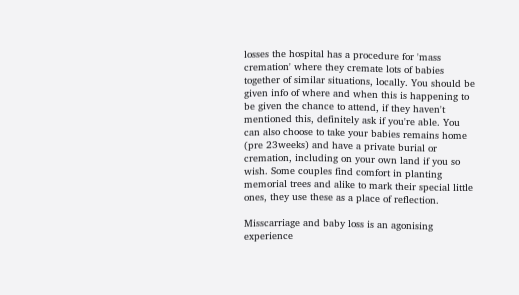losses the hospital has a procedure for 'mass cremation' where they cremate lots of babies together of similar situations, locally. You should be given info of where and when this is happening to be given the chance to attend, if they haven't mentioned this, definitely ask if you're able. You can also choose to take your babies remains home (pre 23weeks) and have a private burial or cremation, including on your own land if you so wish. Some couples find comfort in planting memorial trees and alike to mark their special little ones, they use these as a place of reflection.

Misscarriage and baby loss is an agonising experience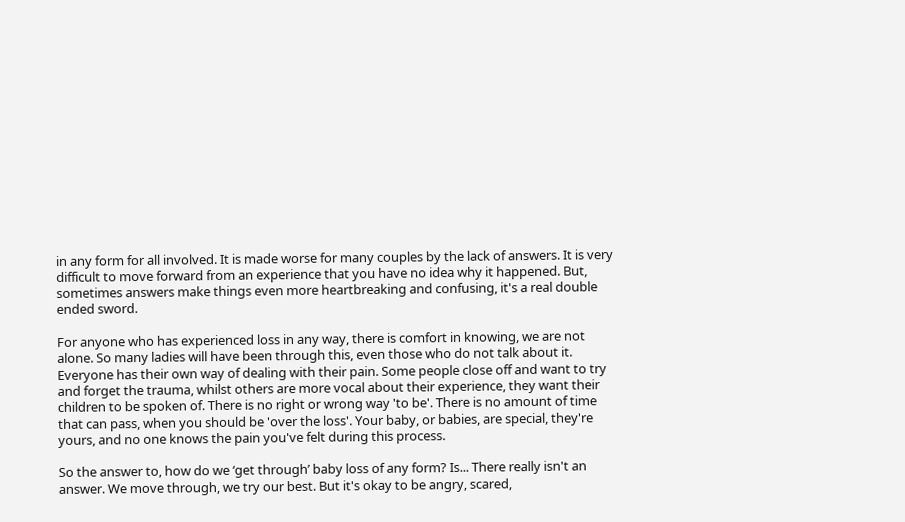in any form for all involved. It is made worse for many couples by the lack of answers. It is very difficult to move forward from an experience that you have no idea why it happened. But, sometimes answers make things even more heartbreaking and confusing, it's a real double ended sword.

For anyone who has experienced loss in any way, there is comfort in knowing, we are not alone. So many ladies will have been through this, even those who do not talk about it. Everyone has their own way of dealing with their pain. Some people close off and want to try and forget the trauma, whilst others are more vocal about their experience, they want their children to be spoken of. There is no right or wrong way 'to be'. There is no amount of time that can pass, when you should be 'over the loss'. Your baby, or babies, are special, they're yours, and no one knows the pain you've felt during this process.

So the answer to, how do we ‘get through’ baby loss of any form? Is... There really isn't an answer. We move through, we try our best. But it's okay to be angry, scared,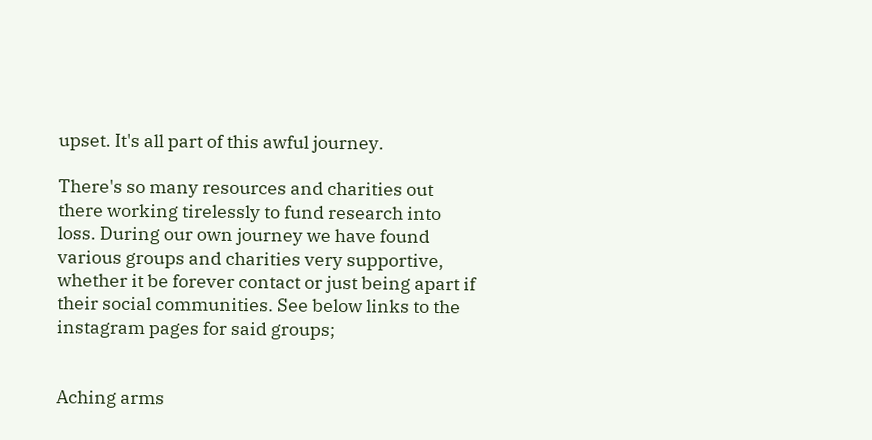upset. It's all part of this awful journey.

There's so many resources and charities out there working tirelessly to fund research into loss. During our own journey we have found various groups and charities very supportive, whether it be forever contact or just being apart if their social communities. See below links to the instagram pages for said groups;


Aching arms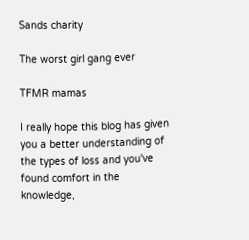Sands charity

The worst girl gang ever

TFMR mamas

I really hope this blog has given you a better understanding of the types of loss and you've found comfort in the knowledge,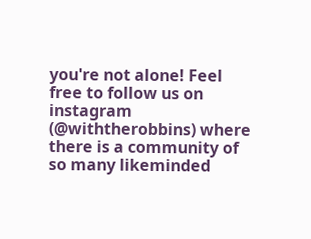you're not alone! Feel free to follow us on instagram (@withtherobbins) where there is a community of so many likeminded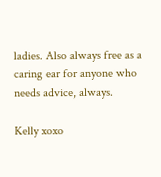ladies. Also always free as a caring ear for anyone who needs advice, always.

Kelly xoxo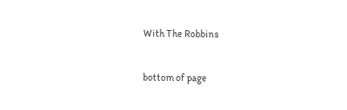With The Robbins

bottom of page